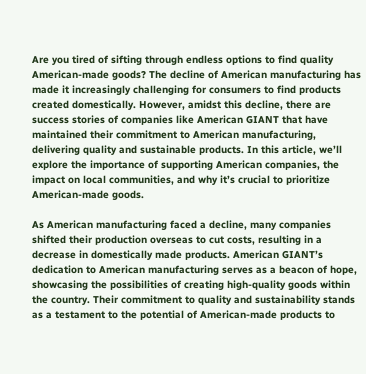Are you tired of sifting through endless options to find quality American-made goods? The decline of American manufacturing has made it increasingly challenging for consumers to find products created domestically. However, amidst this decline, there are success stories of companies like American GIANT that have maintained their commitment to American manufacturing, delivering quality and sustainable products. In this article, we’ll explore the importance of supporting American companies, the impact on local communities, and why it’s crucial to prioritize American-made goods.

As American manufacturing faced a decline, many companies shifted their production overseas to cut costs, resulting in a decrease in domestically made products. American GIANT’s dedication to American manufacturing serves as a beacon of hope, showcasing the possibilities of creating high-quality goods within the country. Their commitment to quality and sustainability stands as a testament to the potential of American-made products to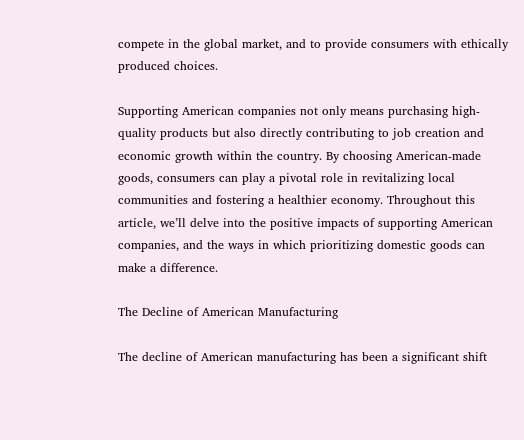compete in the global market, and to provide consumers with ethically produced choices.

Supporting American companies not only means purchasing high-quality products but also directly contributing to job creation and economic growth within the country. By choosing American-made goods, consumers can play a pivotal role in revitalizing local communities and fostering a healthier economy. Throughout this article, we’ll delve into the positive impacts of supporting American companies, and the ways in which prioritizing domestic goods can make a difference.

The Decline of American Manufacturing

The decline of American manufacturing has been a significant shift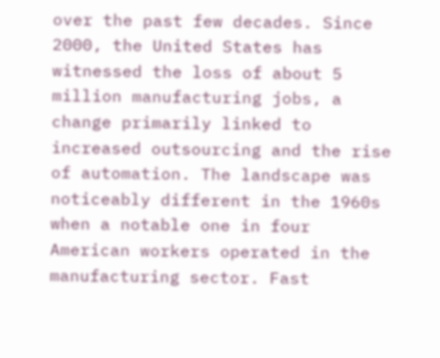over the past few decades. Since 2000, the United States has witnessed the loss of about 5 million manufacturing jobs, a change primarily linked to increased outsourcing and the rise of automation. The landscape was noticeably different in the 1960s when a notable one in four American workers operated in the manufacturing sector. Fast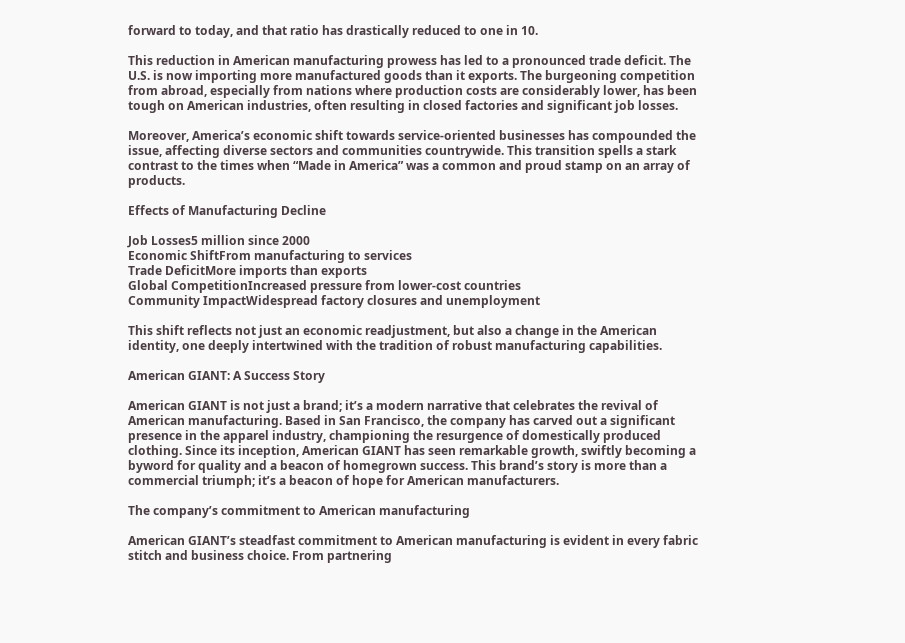forward to today, and that ratio has drastically reduced to one in 10.

This reduction in American manufacturing prowess has led to a pronounced trade deficit. The U.S. is now importing more manufactured goods than it exports. The burgeoning competition from abroad, especially from nations where production costs are considerably lower, has been tough on American industries, often resulting in closed factories and significant job losses.

Moreover, America’s economic shift towards service-oriented businesses has compounded the issue, affecting diverse sectors and communities countrywide. This transition spells a stark contrast to the times when “Made in America” was a common and proud stamp on an array of products.

Effects of Manufacturing Decline

Job Losses5 million since 2000
Economic ShiftFrom manufacturing to services
Trade DeficitMore imports than exports
Global CompetitionIncreased pressure from lower-cost countries
Community ImpactWidespread factory closures and unemployment

This shift reflects not just an economic readjustment, but also a change in the American identity, one deeply intertwined with the tradition of robust manufacturing capabilities.

American GIANT: A Success Story

American GIANT is not just a brand; it’s a modern narrative that celebrates the revival of American manufacturing. Based in San Francisco, the company has carved out a significant presence in the apparel industry, championing the resurgence of domestically produced clothing. Since its inception, American GIANT has seen remarkable growth, swiftly becoming a byword for quality and a beacon of homegrown success. This brand’s story is more than a commercial triumph; it’s a beacon of hope for American manufacturers.

The company’s commitment to American manufacturing

American GIANT’s steadfast commitment to American manufacturing is evident in every fabric stitch and business choice. From partnering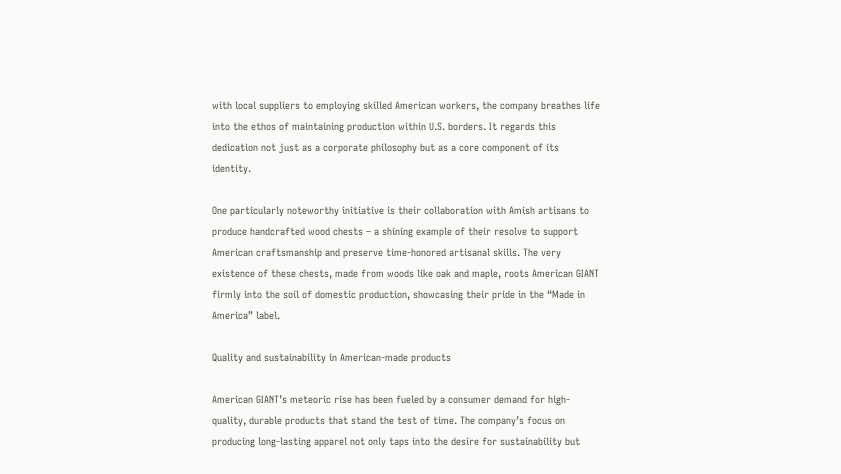with local suppliers to employing skilled American workers, the company breathes life into the ethos of maintaining production within U.S. borders. It regards this dedication not just as a corporate philosophy but as a core component of its identity.

One particularly noteworthy initiative is their collaboration with Amish artisans to produce handcrafted wood chests – a shining example of their resolve to support American craftsmanship and preserve time-honored artisanal skills. The very existence of these chests, made from woods like oak and maple, roots American GIANT firmly into the soil of domestic production, showcasing their pride in the “Made in America” label.

Quality and sustainability in American-made products

American GIANT’s meteoric rise has been fueled by a consumer demand for high-quality, durable products that stand the test of time. The company’s focus on producing long-lasting apparel not only taps into the desire for sustainability but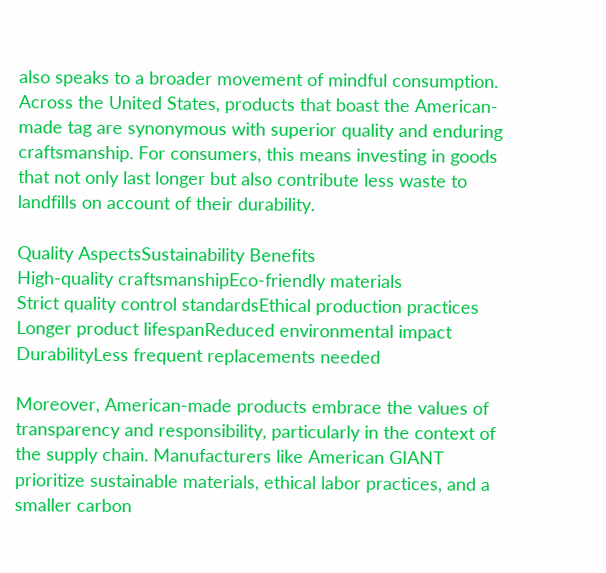also speaks to a broader movement of mindful consumption. Across the United States, products that boast the American-made tag are synonymous with superior quality and enduring craftsmanship. For consumers, this means investing in goods that not only last longer but also contribute less waste to landfills on account of their durability.

Quality AspectsSustainability Benefits
High-quality craftsmanshipEco-friendly materials
Strict quality control standardsEthical production practices
Longer product lifespanReduced environmental impact
DurabilityLess frequent replacements needed

Moreover, American-made products embrace the values of transparency and responsibility, particularly in the context of the supply chain. Manufacturers like American GIANT prioritize sustainable materials, ethical labor practices, and a smaller carbon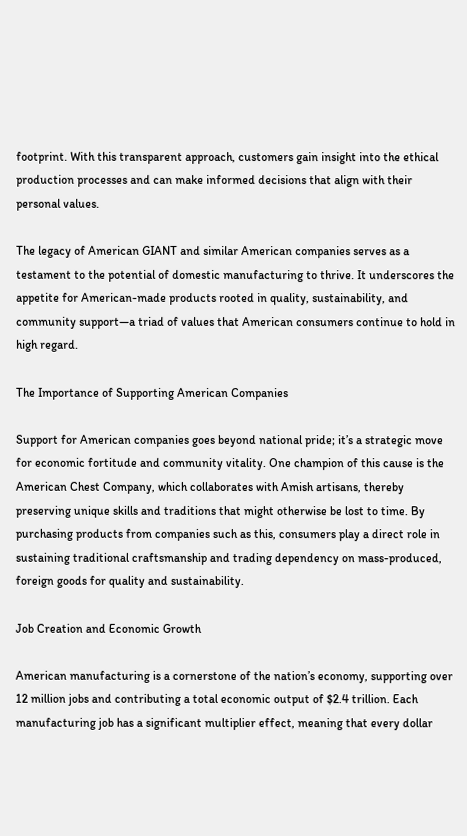footprint. With this transparent approach, customers gain insight into the ethical production processes and can make informed decisions that align with their personal values.

The legacy of American GIANT and similar American companies serves as a testament to the potential of domestic manufacturing to thrive. It underscores the appetite for American-made products rooted in quality, sustainability, and community support—a triad of values that American consumers continue to hold in high regard.

The Importance of Supporting American Companies

Support for American companies goes beyond national pride; it’s a strategic move for economic fortitude and community vitality. One champion of this cause is the American Chest Company, which collaborates with Amish artisans, thereby preserving unique skills and traditions that might otherwise be lost to time. By purchasing products from companies such as this, consumers play a direct role in sustaining traditional craftsmanship and trading dependency on mass-produced, foreign goods for quality and sustainability.

Job Creation and Economic Growth

American manufacturing is a cornerstone of the nation’s economy, supporting over 12 million jobs and contributing a total economic output of $2.4 trillion. Each manufacturing job has a significant multiplier effect, meaning that every dollar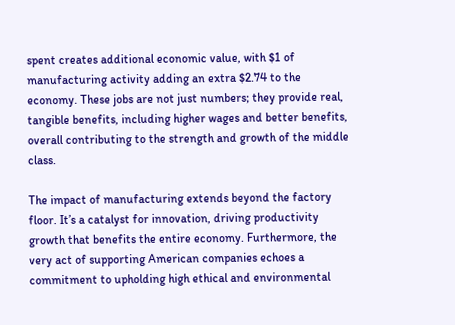spent creates additional economic value, with $1 of manufacturing activity adding an extra $2.74 to the economy. These jobs are not just numbers; they provide real, tangible benefits, including higher wages and better benefits, overall contributing to the strength and growth of the middle class.

The impact of manufacturing extends beyond the factory floor. It’s a catalyst for innovation, driving productivity growth that benefits the entire economy. Furthermore, the very act of supporting American companies echoes a commitment to upholding high ethical and environmental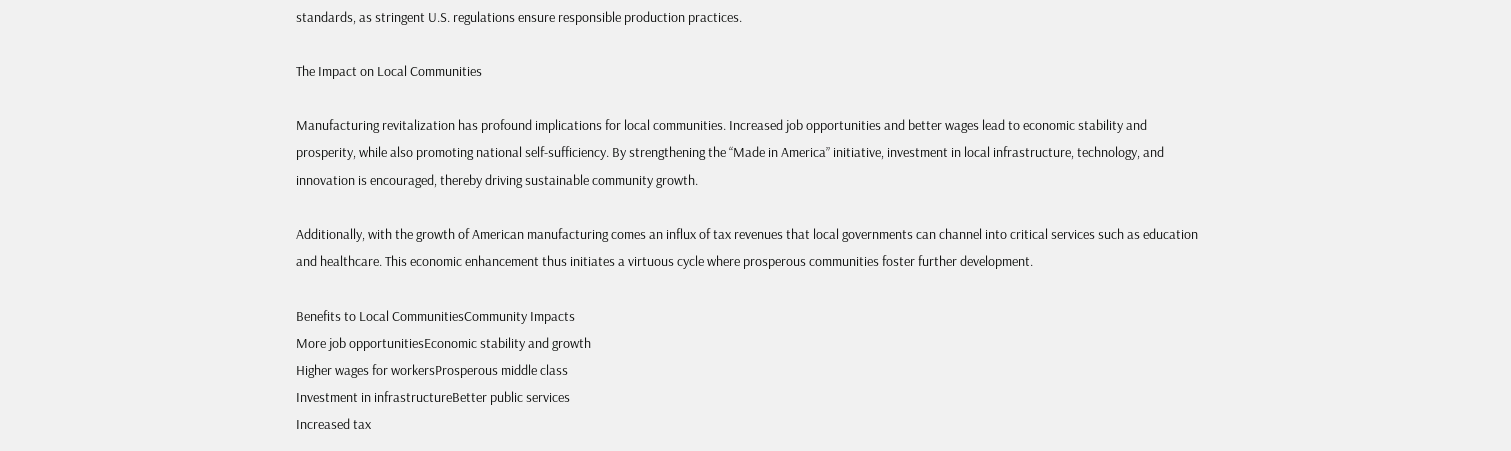standards, as stringent U.S. regulations ensure responsible production practices.

The Impact on Local Communities

Manufacturing revitalization has profound implications for local communities. Increased job opportunities and better wages lead to economic stability and prosperity, while also promoting national self-sufficiency. By strengthening the “Made in America” initiative, investment in local infrastructure, technology, and innovation is encouraged, thereby driving sustainable community growth.

Additionally, with the growth of American manufacturing comes an influx of tax revenues that local governments can channel into critical services such as education and healthcare. This economic enhancement thus initiates a virtuous cycle where prosperous communities foster further development.

Benefits to Local CommunitiesCommunity Impacts
More job opportunitiesEconomic stability and growth
Higher wages for workersProsperous middle class
Investment in infrastructureBetter public services
Increased tax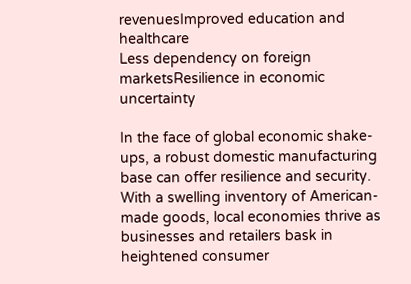revenuesImproved education and healthcare
Less dependency on foreign marketsResilience in economic uncertainty

In the face of global economic shake-ups, a robust domestic manufacturing base can offer resilience and security. With a swelling inventory of American-made goods, local economies thrive as businesses and retailers bask in heightened consumer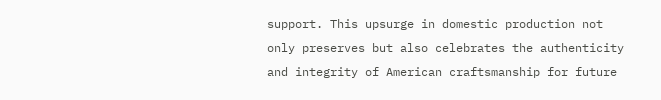support. This upsurge in domestic production not only preserves but also celebrates the authenticity and integrity of American craftsmanship for future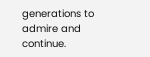generations to admire and continue.